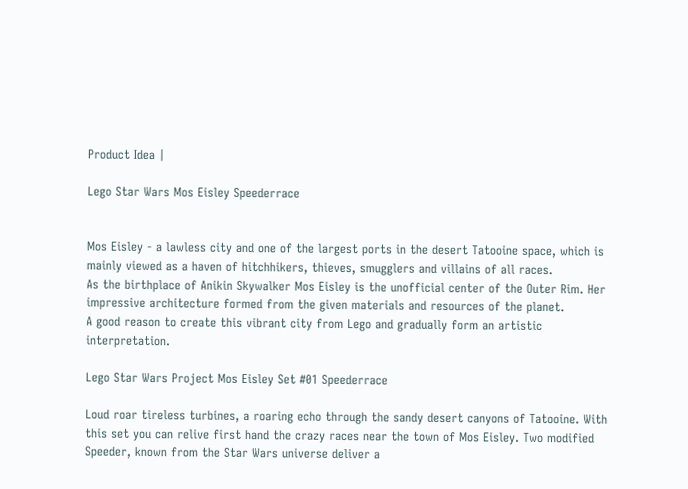Product Idea |

Lego Star Wars Mos Eisley Speederrace


Mos Eisley - a lawless city and one of the largest ports in the desert Tatooine space, which is mainly viewed as a haven of hitchhikers, thieves, smugglers and villains of all races.
As the birthplace of Anikin Skywalker Mos Eisley is the unofficial center of the Outer Rim. Her impressive architecture formed from the given materials and resources of the planet.
A good reason to create this vibrant city from Lego and gradually form an artistic interpretation.

Lego Star Wars Project Mos Eisley Set #01 Speederrace

Loud roar tireless turbines, a roaring echo through the sandy desert canyons of Tatooine. With this set you can relive first hand the crazy races near the town of Mos Eisley. Two modified Speeder, known from the Star Wars universe deliver a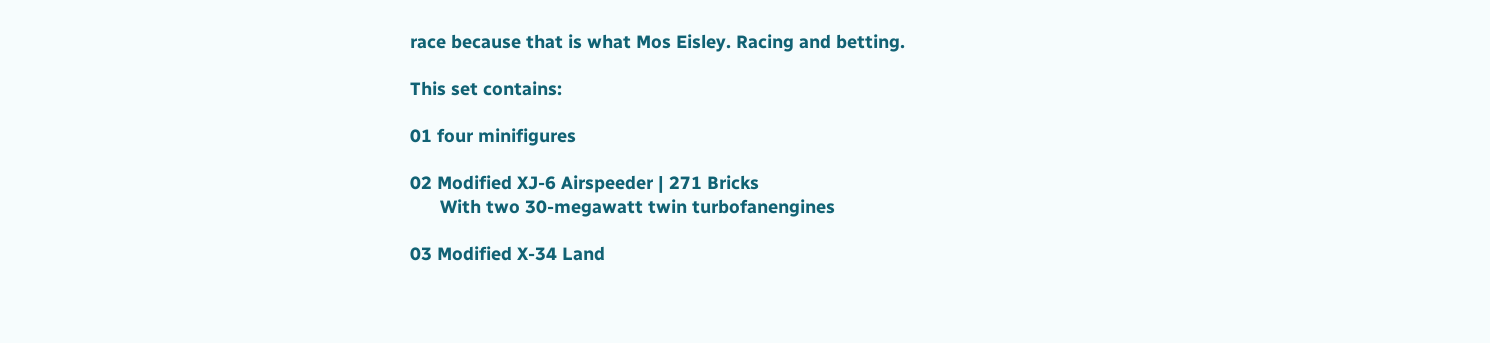race because that is what Mos Eisley. Racing and betting.

This set contains:

01 four minifigures

02 Modified XJ-6 Airspeeder | 271 Bricks
      With two 30-megawatt twin turbofanengines

03 Modified X-34 Land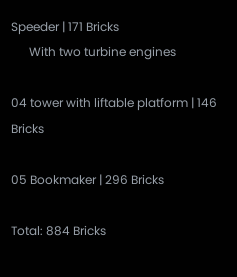Speeder | 171 Bricks
      With two turbine engines

04 tower with liftable platform | 146 Bricks

05 Bookmaker | 296 Bricks

Total: 884 Bricks